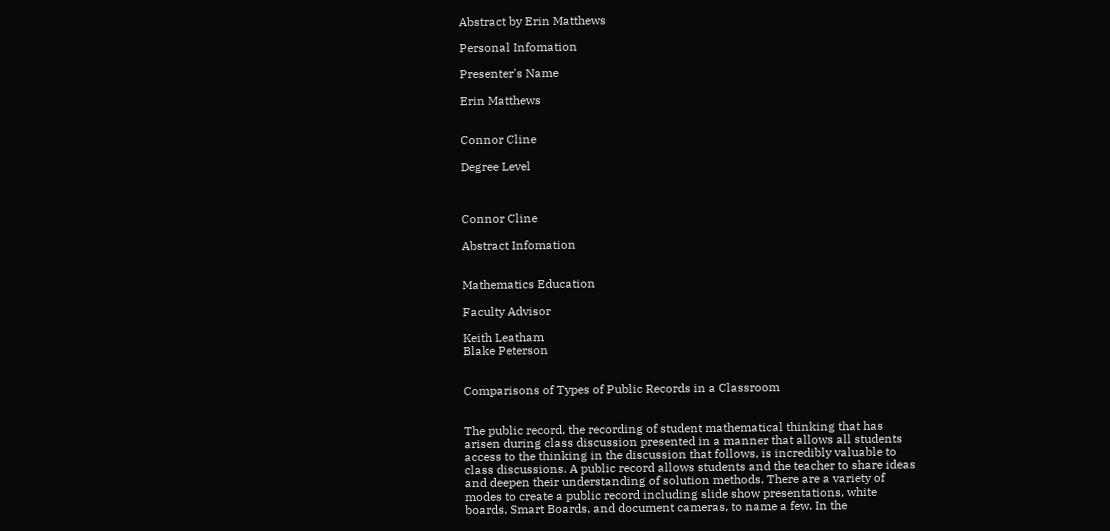Abstract by Erin Matthews

Personal Infomation

Presenter's Name

Erin Matthews


Connor Cline

Degree Level



Connor Cline

Abstract Infomation


Mathematics Education

Faculty Advisor

Keith Leatham
Blake Peterson


Comparisons of Types of Public Records in a Classroom


The public record, the recording of student mathematical thinking that has arisen during class discussion presented in a manner that allows all students access to the thinking in the discussion that follows, is incredibly valuable to class discussions. A public record allows students and the teacher to share ideas and deepen their understanding of solution methods. There are a variety of modes to create a public record including slide show presentations, white boards, Smart Boards, and document cameras, to name a few. In the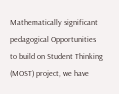Mathematically significant pedagogical Opportunities to build on Student Thinking (MOST) project, we have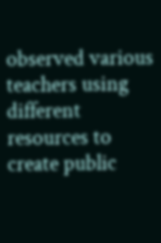observed various teachers using different resources to create public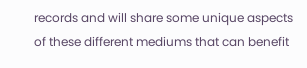records and will share some unique aspects of these different mediums that can benefit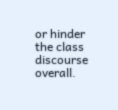or hinder the class discourse overall.